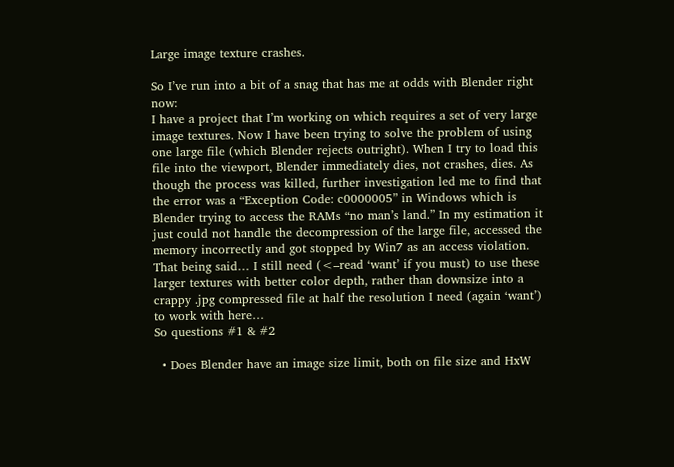Large image texture crashes.

So I’ve run into a bit of a snag that has me at odds with Blender right now:
I have a project that I’m working on which requires a set of very large image textures. Now I have been trying to solve the problem of using one large file (which Blender rejects outright). When I try to load this file into the viewport, Blender immediately dies, not crashes, dies. As though the process was killed, further investigation led me to find that the error was a “Exception Code: c0000005” in Windows which is Blender trying to access the RAMs “no man’s land.” In my estimation it just could not handle the decompression of the large file, accessed the memory incorrectly and got stopped by Win7 as an access violation. That being said… I still need (<–read ‘want’ if you must) to use these larger textures with better color depth, rather than downsize into a crappy .jpg compressed file at half the resolution I need (again ‘want’) to work with here…
So questions #1 & #2

  • Does Blender have an image size limit, both on file size and HxW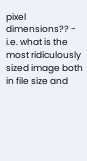pixel dimensions?? - i.e. what is the most ridiculously sized image both in file size and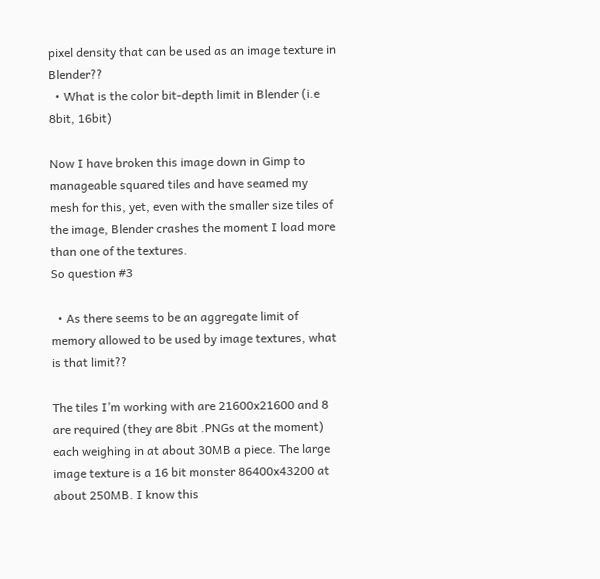pixel density that can be used as an image texture in Blender??
  • What is the color bit-depth limit in Blender (i.e 8bit, 16bit)

Now I have broken this image down in Gimp to manageable squared tiles and have seamed my mesh for this, yet, even with the smaller size tiles of the image, Blender crashes the moment I load more than one of the textures.
So question #3

  • As there seems to be an aggregate limit of memory allowed to be used by image textures, what is that limit??

The tiles I’m working with are 21600x21600 and 8 are required (they are 8bit .PNGs at the moment) each weighing in at about 30MB a piece. The large image texture is a 16 bit monster 86400x43200 at about 250MB. I know this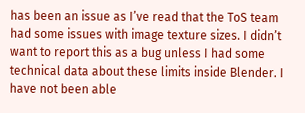has been an issue as I’ve read that the ToS team had some issues with image texture sizes. I didn’t want to report this as a bug unless I had some technical data about these limits inside Blender. I have not been able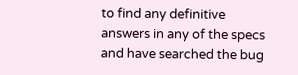to find any definitive answers in any of the specs and have searched the bug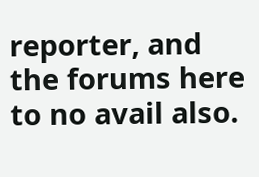reporter, and the forums here to no avail also.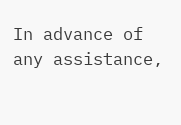In advance of any assistance,